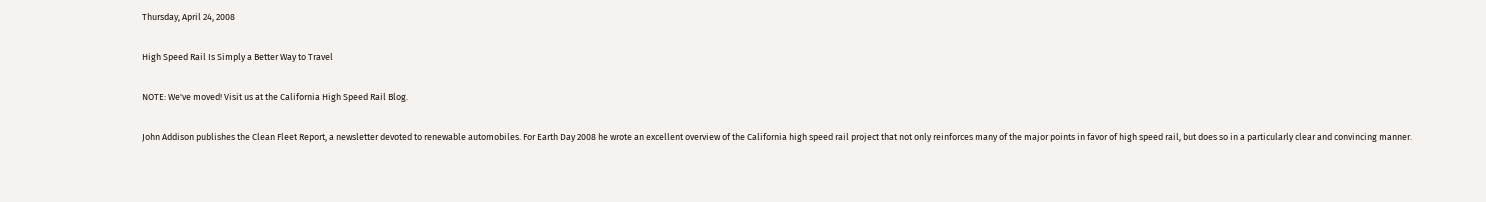Thursday, April 24, 2008

High Speed Rail Is Simply a Better Way to Travel

NOTE: We've moved! Visit us at the California High Speed Rail Blog.

John Addison publishes the Clean Fleet Report, a newsletter devoted to renewable automobiles. For Earth Day 2008 he wrote an excellent overview of the California high speed rail project that not only reinforces many of the major points in favor of high speed rail, but does so in a particularly clear and convincing manner.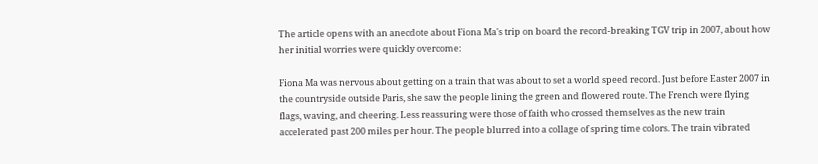The article opens with an anecdote about Fiona Ma's trip on board the record-breaking TGV trip in 2007, about how her initial worries were quickly overcome:

Fiona Ma was nervous about getting on a train that was about to set a world speed record. Just before Easter 2007 in the countryside outside Paris, she saw the people lining the green and flowered route. The French were flying flags, waving, and cheering. Less reassuring were those of faith who crossed themselves as the new train accelerated past 200 miles per hour. The people blurred into a collage of spring time colors. The train vibrated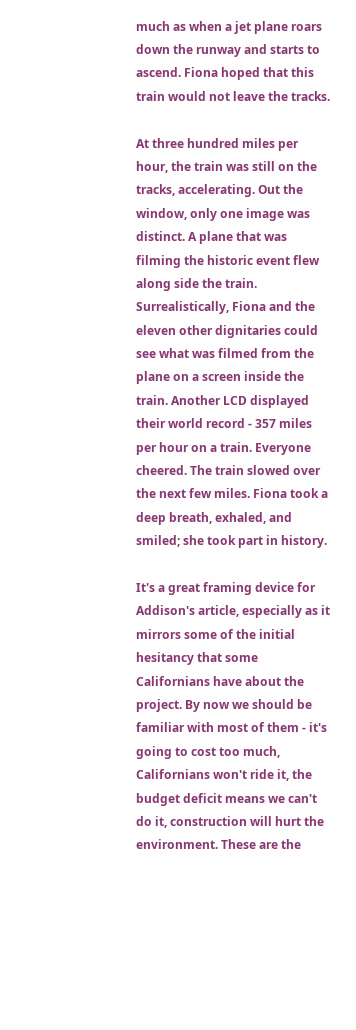much as when a jet plane roars down the runway and starts to ascend. Fiona hoped that this train would not leave the tracks.

At three hundred miles per hour, the train was still on the tracks, accelerating. Out the window, only one image was distinct. A plane that was filming the historic event flew along side the train. Surrealistically, Fiona and the eleven other dignitaries could see what was filmed from the plane on a screen inside the train. Another LCD displayed their world record - 357 miles per hour on a train. Everyone cheered. The train slowed over the next few miles. Fiona took a deep breath, exhaled, and smiled; she took part in history.

It's a great framing device for Addison's article, especially as it mirrors some of the initial hesitancy that some Californians have about the project. By now we should be familiar with most of them - it's going to cost too much, Californians won't ride it, the budget deficit means we can't do it, construction will hurt the environment. These are the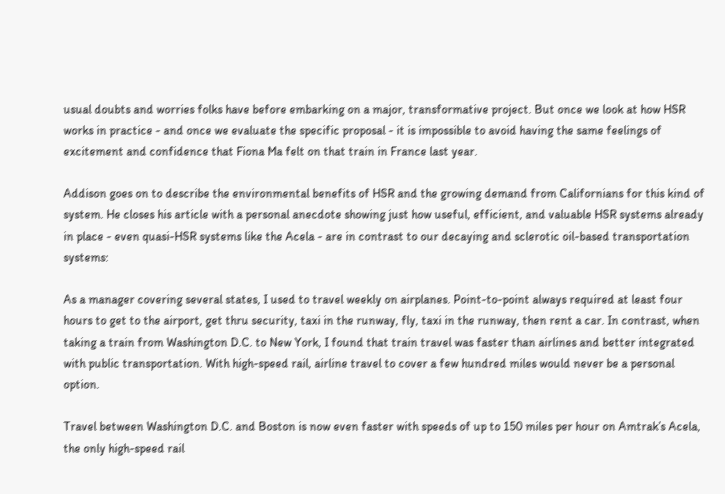usual doubts and worries folks have before embarking on a major, transformative project. But once we look at how HSR works in practice - and once we evaluate the specific proposal - it is impossible to avoid having the same feelings of excitement and confidence that Fiona Ma felt on that train in France last year.

Addison goes on to describe the environmental benefits of HSR and the growing demand from Californians for this kind of system. He closes his article with a personal anecdote showing just how useful, efficient, and valuable HSR systems already in place - even quasi-HSR systems like the Acela - are in contrast to our decaying and sclerotic oil-based transportation systems:

As a manager covering several states, I used to travel weekly on airplanes. Point-to-point always required at least four hours to get to the airport, get thru security, taxi in the runway, fly, taxi in the runway, then rent a car. In contrast, when taking a train from Washington D.C. to New York, I found that train travel was faster than airlines and better integrated with public transportation. With high-speed rail, airline travel to cover a few hundred miles would never be a personal option.

Travel between Washington D.C. and Boston is now even faster with speeds of up to 150 miles per hour on Amtrak’s Acela, the only high-speed rail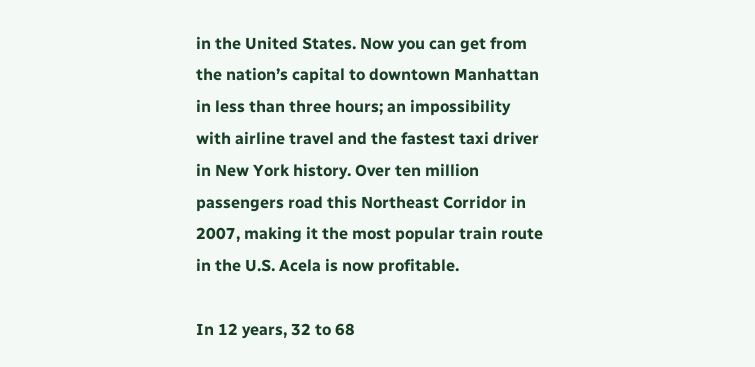in the United States. Now you can get from the nation’s capital to downtown Manhattan in less than three hours; an impossibility with airline travel and the fastest taxi driver in New York history. Over ten million passengers road this Northeast Corridor in 2007, making it the most popular train route in the U.S. Acela is now profitable.

In 12 years, 32 to 68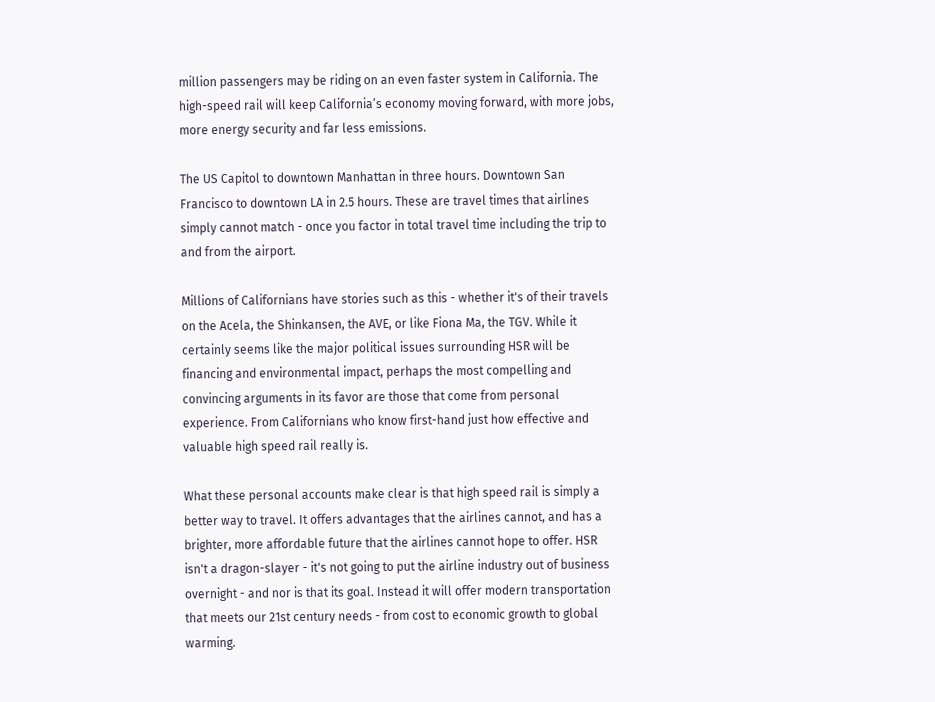million passengers may be riding on an even faster system in California. The high-speed rail will keep California’s economy moving forward, with more jobs, more energy security and far less emissions.

The US Capitol to downtown Manhattan in three hours. Downtown San Francisco to downtown LA in 2.5 hours. These are travel times that airlines simply cannot match - once you factor in total travel time including the trip to and from the airport.

Millions of Californians have stories such as this - whether it's of their travels on the Acela, the Shinkansen, the AVE, or like Fiona Ma, the TGV. While it certainly seems like the major political issues surrounding HSR will be financing and environmental impact, perhaps the most compelling and convincing arguments in its favor are those that come from personal experience. From Californians who know first-hand just how effective and valuable high speed rail really is.

What these personal accounts make clear is that high speed rail is simply a better way to travel. It offers advantages that the airlines cannot, and has a brighter, more affordable future that the airlines cannot hope to offer. HSR isn't a dragon-slayer - it's not going to put the airline industry out of business overnight - and nor is that its goal. Instead it will offer modern transportation that meets our 21st century needs - from cost to economic growth to global warming.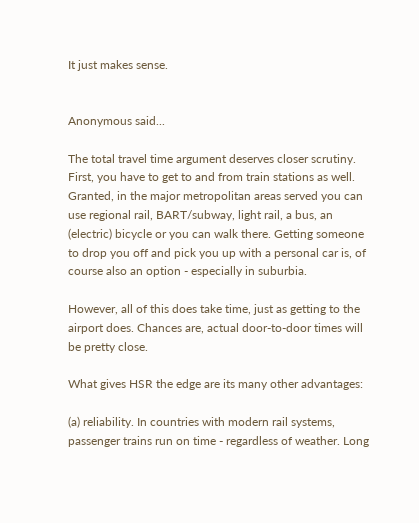It just makes sense.


Anonymous said...

The total travel time argument deserves closer scrutiny. First, you have to get to and from train stations as well. Granted, in the major metropolitan areas served you can use regional rail, BART/subway, light rail, a bus, an (electric) bicycle or you can walk there. Getting someone to drop you off and pick you up with a personal car is, of course also an option - especially in suburbia.

However, all of this does take time, just as getting to the airport does. Chances are, actual door-to-door times will be pretty close.

What gives HSR the edge are its many other advantages:

(a) reliability. In countries with modern rail systems, passenger trains run on time - regardless of weather. Long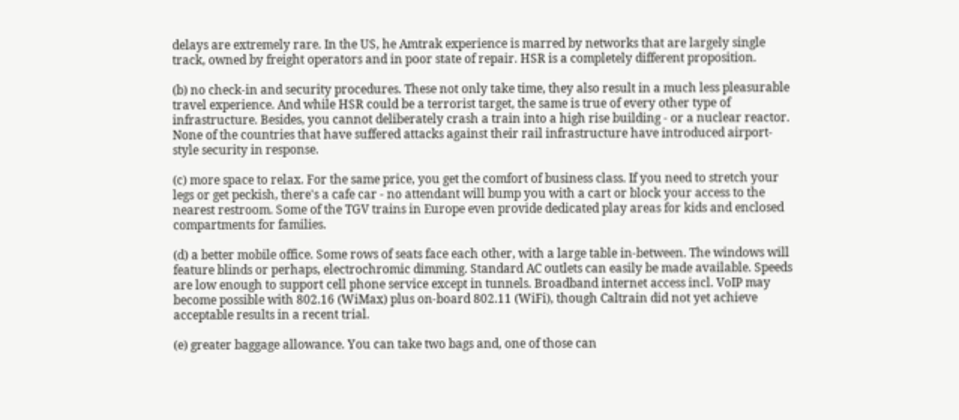delays are extremely rare. In the US, he Amtrak experience is marred by networks that are largely single track, owned by freight operators and in poor state of repair. HSR is a completely different proposition.

(b) no check-in and security procedures. These not only take time, they also result in a much less pleasurable travel experience. And while HSR could be a terrorist target, the same is true of every other type of infrastructure. Besides, you cannot deliberately crash a train into a high rise building - or a nuclear reactor. None of the countries that have suffered attacks against their rail infrastructure have introduced airport-style security in response.

(c) more space to relax. For the same price, you get the comfort of business class. If you need to stretch your legs or get peckish, there's a cafe car - no attendant will bump you with a cart or block your access to the nearest restroom. Some of the TGV trains in Europe even provide dedicated play areas for kids and enclosed compartments for families.

(d) a better mobile office. Some rows of seats face each other, with a large table in-between. The windows will feature blinds or perhaps, electrochromic dimming. Standard AC outlets can easily be made available. Speeds are low enough to support cell phone service except in tunnels. Broadband internet access incl. VoIP may become possible with 802.16 (WiMax) plus on-board 802.11 (WiFi), though Caltrain did not yet achieve acceptable results in a recent trial.

(e) greater baggage allowance. You can take two bags and, one of those can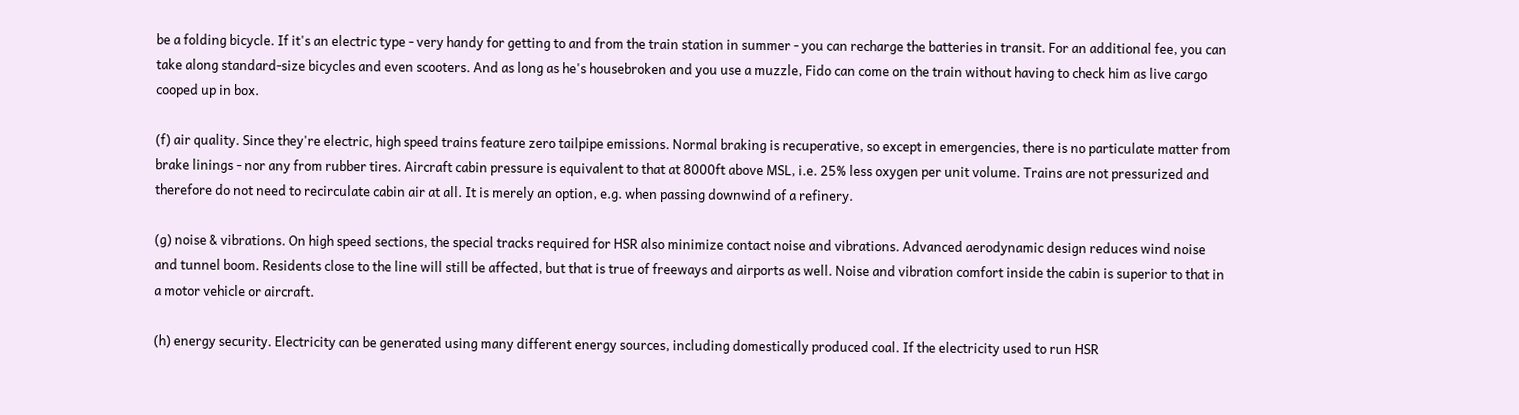be a folding bicycle. If it's an electric type - very handy for getting to and from the train station in summer - you can recharge the batteries in transit. For an additional fee, you can take along standard-size bicycles and even scooters. And as long as he's housebroken and you use a muzzle, Fido can come on the train without having to check him as live cargo cooped up in box.

(f) air quality. Since they're electric, high speed trains feature zero tailpipe emissions. Normal braking is recuperative, so except in emergencies, there is no particulate matter from brake linings - nor any from rubber tires. Aircraft cabin pressure is equivalent to that at 8000ft above MSL, i.e. 25% less oxygen per unit volume. Trains are not pressurized and therefore do not need to recirculate cabin air at all. It is merely an option, e.g. when passing downwind of a refinery.

(g) noise & vibrations. On high speed sections, the special tracks required for HSR also minimize contact noise and vibrations. Advanced aerodynamic design reduces wind noise and tunnel boom. Residents close to the line will still be affected, but that is true of freeways and airports as well. Noise and vibration comfort inside the cabin is superior to that in a motor vehicle or aircraft.

(h) energy security. Electricity can be generated using many different energy sources, including domestically produced coal. If the electricity used to run HSR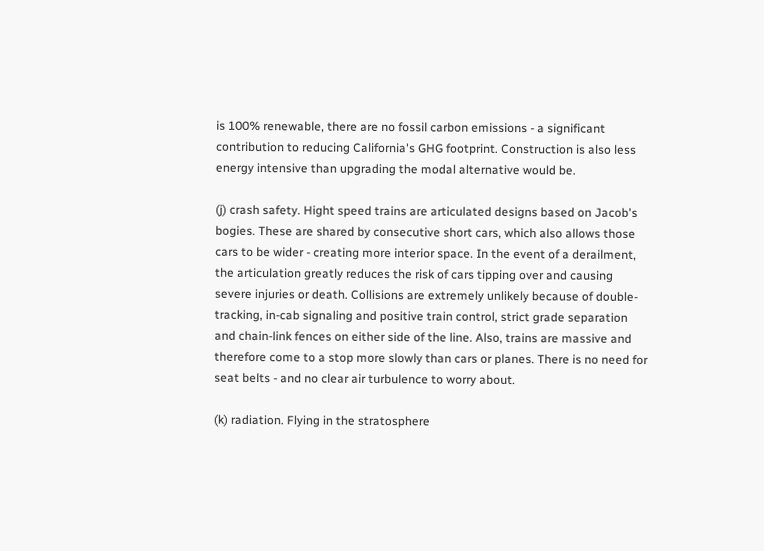is 100% renewable, there are no fossil carbon emissions - a significant contribution to reducing California's GHG footprint. Construction is also less energy intensive than upgrading the modal alternative would be.

(j) crash safety. Hight speed trains are articulated designs based on Jacob's bogies. These are shared by consecutive short cars, which also allows those cars to be wider - creating more interior space. In the event of a derailment, the articulation greatly reduces the risk of cars tipping over and causing severe injuries or death. Collisions are extremely unlikely because of double-tracking, in-cab signaling and positive train control, strict grade separation and chain-link fences on either side of the line. Also, trains are massive and therefore come to a stop more slowly than cars or planes. There is no need for seat belts - and no clear air turbulence to worry about.

(k) radiation. Flying in the stratosphere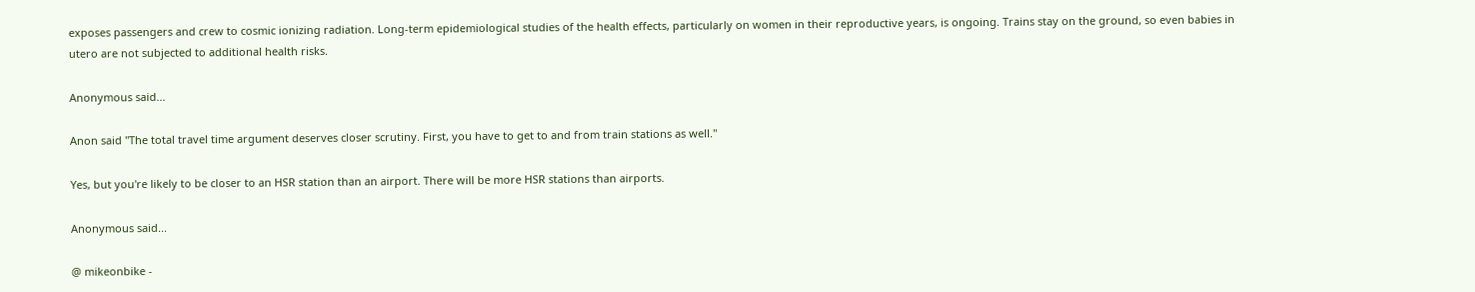exposes passengers and crew to cosmic ionizing radiation. Long-term epidemiological studies of the health effects, particularly on women in their reproductive years, is ongoing. Trains stay on the ground, so even babies in utero are not subjected to additional health risks.

Anonymous said...

Anon said "The total travel time argument deserves closer scrutiny. First, you have to get to and from train stations as well."

Yes, but you're likely to be closer to an HSR station than an airport. There will be more HSR stations than airports.

Anonymous said...

@ mikeonbike -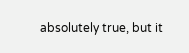absolutely true, but it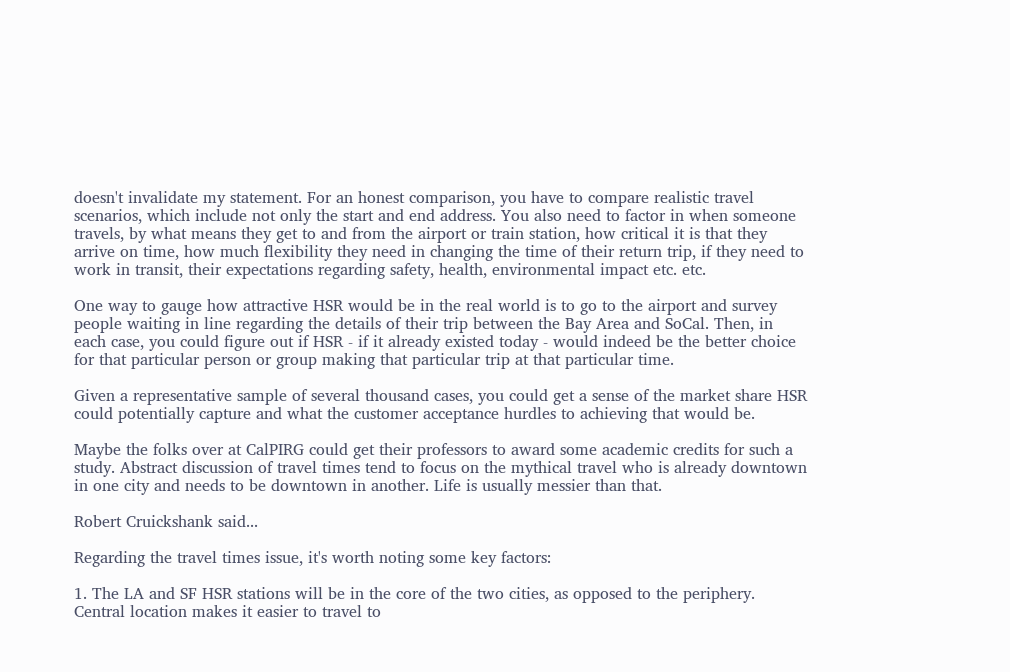doesn't invalidate my statement. For an honest comparison, you have to compare realistic travel scenarios, which include not only the start and end address. You also need to factor in when someone travels, by what means they get to and from the airport or train station, how critical it is that they arrive on time, how much flexibility they need in changing the time of their return trip, if they need to work in transit, their expectations regarding safety, health, environmental impact etc. etc.

One way to gauge how attractive HSR would be in the real world is to go to the airport and survey people waiting in line regarding the details of their trip between the Bay Area and SoCal. Then, in each case, you could figure out if HSR - if it already existed today - would indeed be the better choice for that particular person or group making that particular trip at that particular time.

Given a representative sample of several thousand cases, you could get a sense of the market share HSR could potentially capture and what the customer acceptance hurdles to achieving that would be.

Maybe the folks over at CalPIRG could get their professors to award some academic credits for such a study. Abstract discussion of travel times tend to focus on the mythical travel who is already downtown in one city and needs to be downtown in another. Life is usually messier than that.

Robert Cruickshank said...

Regarding the travel times issue, it's worth noting some key factors:

1. The LA and SF HSR stations will be in the core of the two cities, as opposed to the periphery. Central location makes it easier to travel to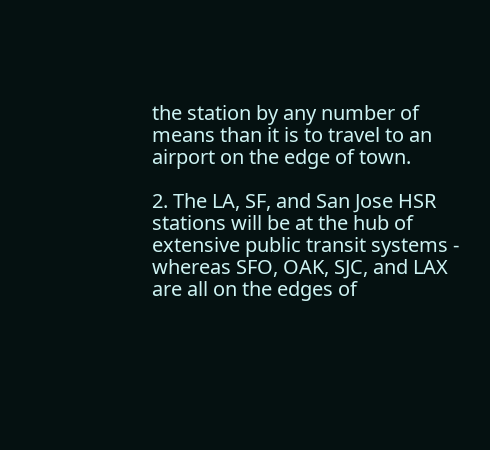the station by any number of means than it is to travel to an airport on the edge of town.

2. The LA, SF, and San Jose HSR stations will be at the hub of extensive public transit systems - whereas SFO, OAK, SJC, and LAX are all on the edges of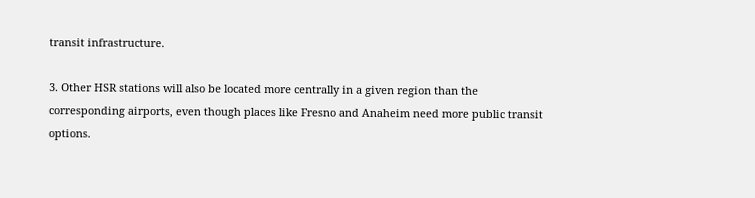transit infrastructure.

3. Other HSR stations will also be located more centrally in a given region than the corresponding airports, even though places like Fresno and Anaheim need more public transit options.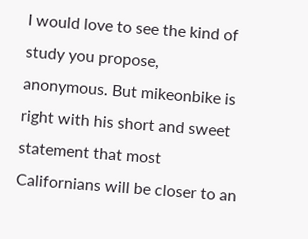I would love to see the kind of study you propose, anonymous. But mikeonbike is right with his short and sweet statement that most Californians will be closer to an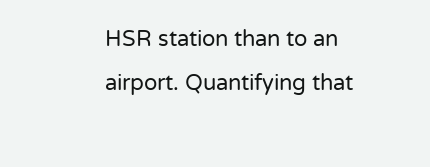HSR station than to an airport. Quantifying that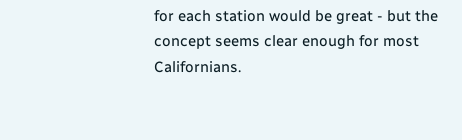for each station would be great - but the concept seems clear enough for most Californians.